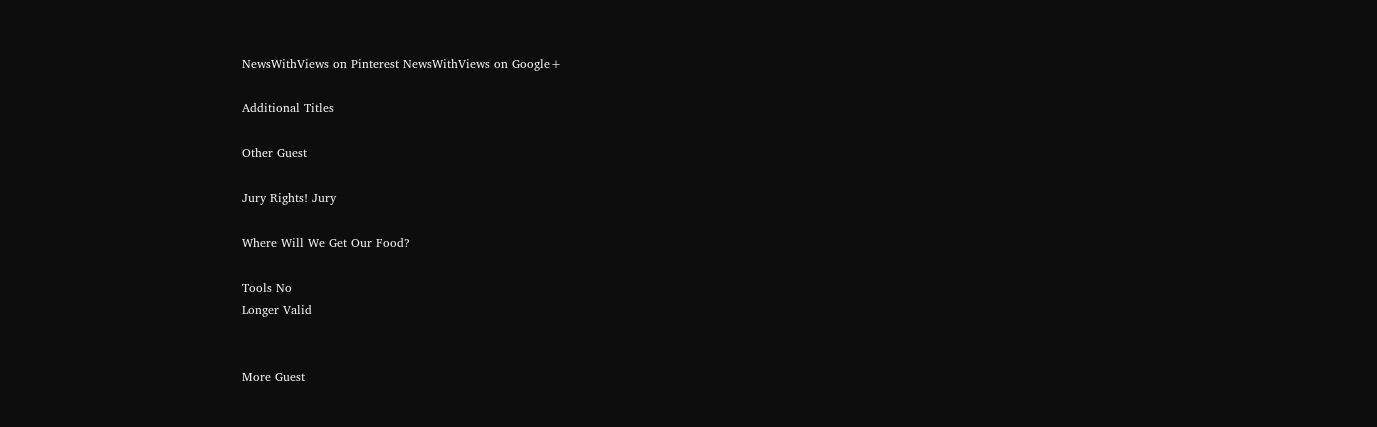NewsWithViews on Pinterest NewsWithViews on Google+

Additional Titles

Other Guest

Jury Rights! Jury

Where Will We Get Our Food?

Tools No
Longer Valid


More Guest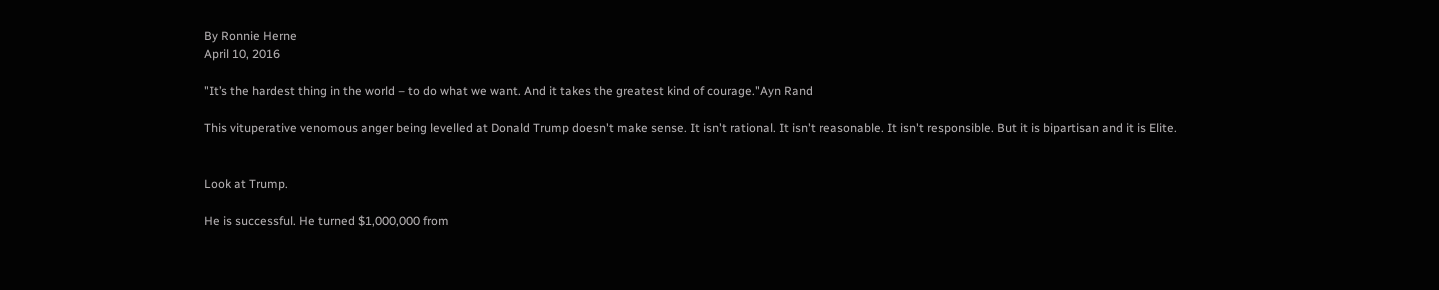By Ronnie Herne
April 10, 2016

"It’s the hardest thing in the world – to do what we want. And it takes the greatest kind of courage."Ayn Rand

This vituperative venomous anger being levelled at Donald Trump doesn't make sense. It isn't rational. It isn't reasonable. It isn't responsible. But it is bipartisan and it is Elite.


Look at Trump.

He is successful. He turned $1,000,000 from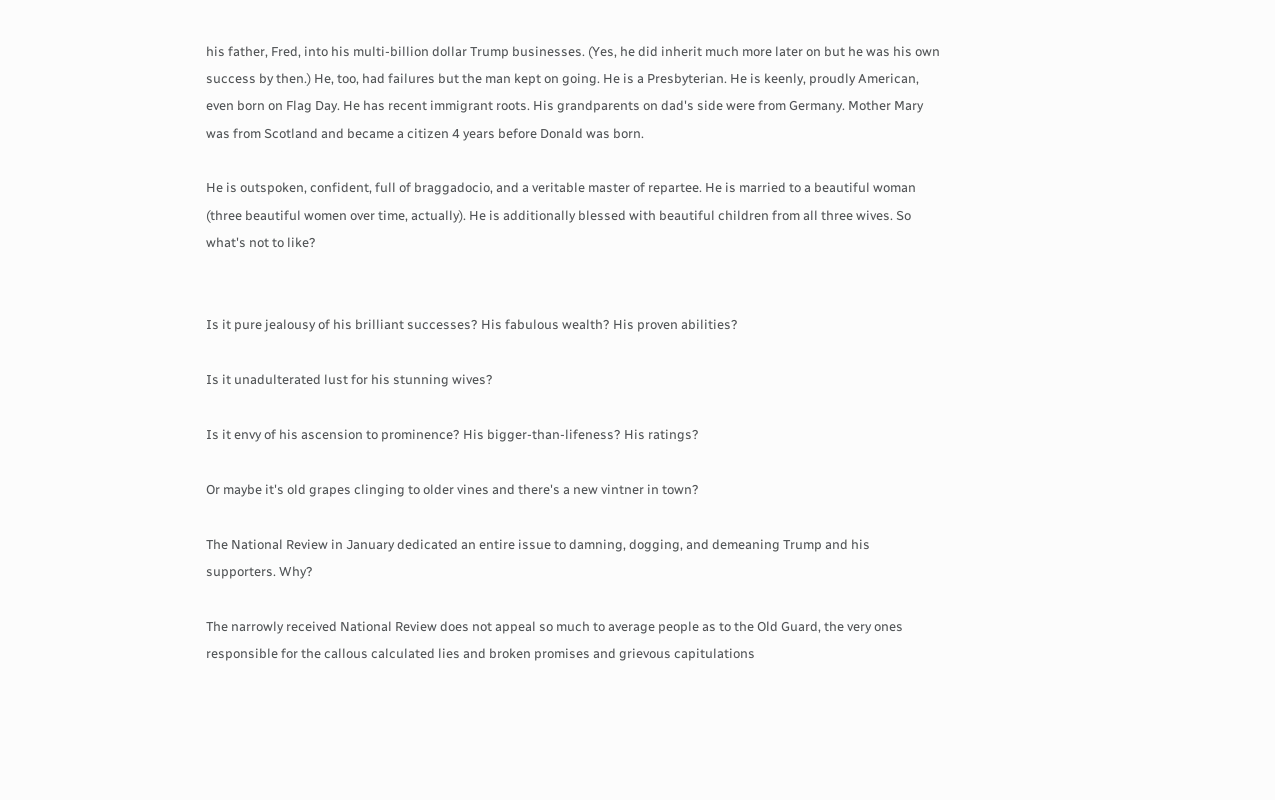his father, Fred, into his multi-billion dollar Trump businesses. (Yes, he did inherit much more later on but he was his own success by then.) He, too, had failures but the man kept on going. He is a Presbyterian. He is keenly, proudly American, even born on Flag Day. He has recent immigrant roots. His grandparents on dad's side were from Germany. Mother Mary was from Scotland and became a citizen 4 years before Donald was born.

He is outspoken, confident, full of braggadocio, and a veritable master of repartee. He is married to a beautiful woman (three beautiful women over time, actually). He is additionally blessed with beautiful children from all three wives. So what's not to like?


Is it pure jealousy of his brilliant successes? His fabulous wealth? His proven abilities?

Is it unadulterated lust for his stunning wives?

Is it envy of his ascension to prominence? His bigger-than-lifeness? His ratings?

Or maybe it's old grapes clinging to older vines and there's a new vintner in town?

The National Review in January dedicated an entire issue to damning, dogging, and demeaning Trump and his supporters. Why?

The narrowly received National Review does not appeal so much to average people as to the Old Guard, the very ones responsible for the callous calculated lies and broken promises and grievous capitulations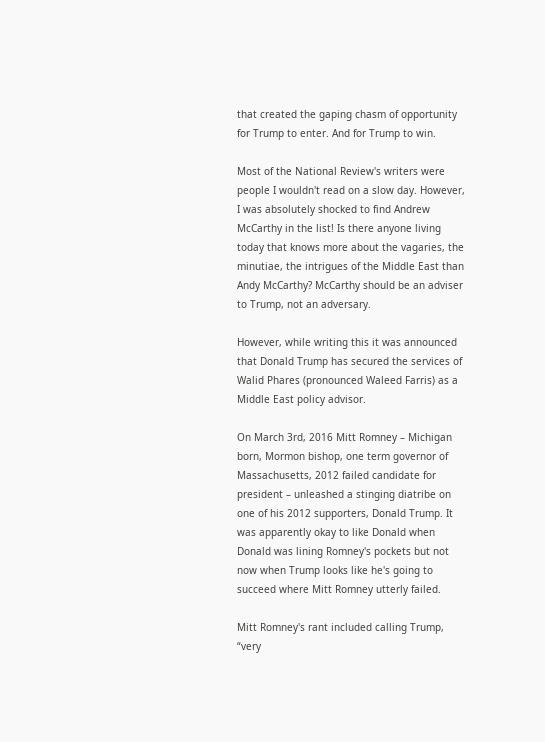that created the gaping chasm of opportunity for Trump to enter. And for Trump to win.

Most of the National Review's writers were people I wouldn't read on a slow day. However, I was absolutely shocked to find Andrew McCarthy in the list! Is there anyone living today that knows more about the vagaries, the minutiae, the intrigues of the Middle East than Andy McCarthy? McCarthy should be an adviser to Trump, not an adversary.

However, while writing this it was announced that Donald Trump has secured the services of Walid Phares (pronounced Waleed Farris) as a Middle East policy advisor.

On March 3rd, 2016 Mitt Romney – Michigan born, Mormon bishop, one term governor of Massachusetts, 2012 failed candidate for president – unleashed a stinging diatribe on one of his 2012 supporters, Donald Trump. It was apparently okay to like Donald when Donald was lining Romney's pockets but not now when Trump looks like he's going to succeed where Mitt Romney utterly failed.

Mitt Romney's rant included calling Trump, “very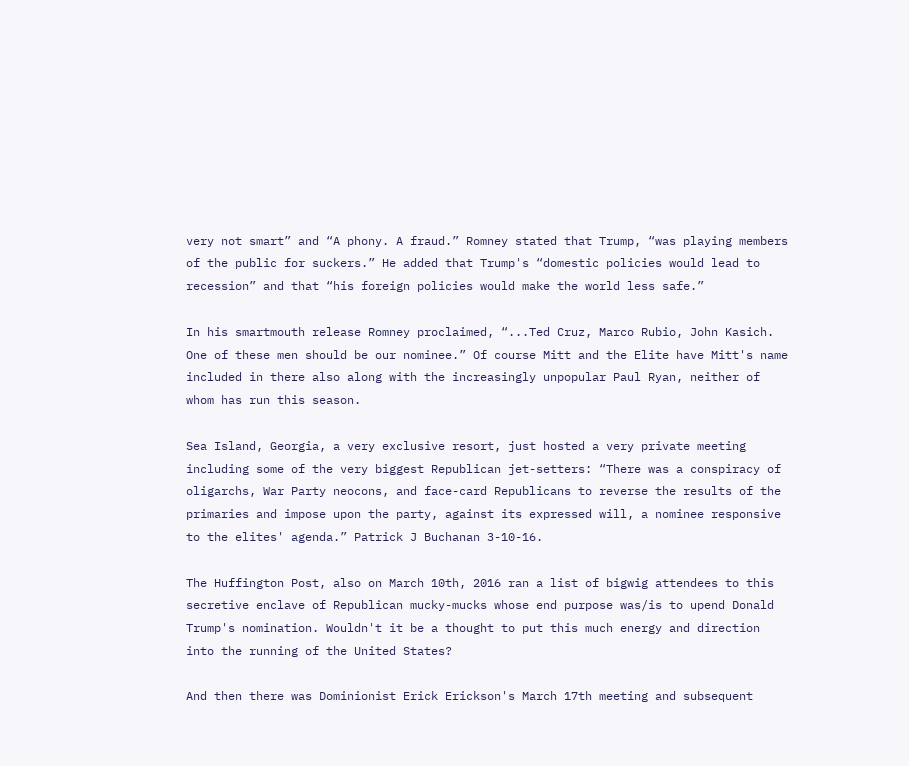very not smart” and “A phony. A fraud.” Romney stated that Trump, “was playing members of the public for suckers.” He added that Trump's “domestic policies would lead to recession” and that “his foreign policies would make the world less safe.”

In his smartmouth release Romney proclaimed, “...Ted Cruz, Marco Rubio, John Kasich. One of these men should be our nominee.” Of course Mitt and the Elite have Mitt's name included in there also along with the increasingly unpopular Paul Ryan, neither of whom has run this season.

Sea Island, Georgia, a very exclusive resort, just hosted a very private meeting including some of the very biggest Republican jet-setters: “There was a conspiracy of oligarchs, War Party neocons, and face-card Republicans to reverse the results of the primaries and impose upon the party, against its expressed will, a nominee responsive to the elites' agenda.” Patrick J Buchanan 3-10-16.

The Huffington Post, also on March 10th, 2016 ran a list of bigwig attendees to this secretive enclave of Republican mucky-mucks whose end purpose was/is to upend Donald Trump's nomination. Wouldn't it be a thought to put this much energy and direction into the running of the United States?

And then there was Dominionist Erick Erickson's March 17th meeting and subsequent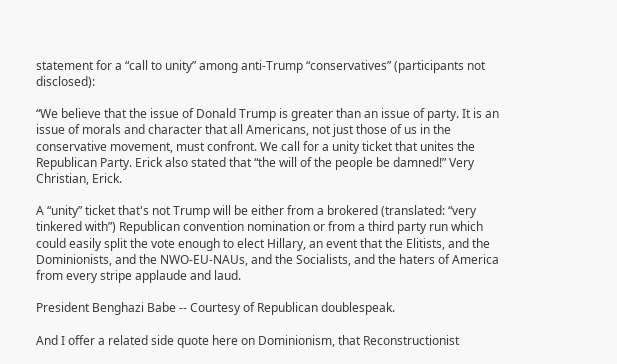statement for a “call to unity” among anti-Trump “conservatives” (participants not disclosed):

“We believe that the issue of Donald Trump is greater than an issue of party. It is an issue of morals and character that all Americans, not just those of us in the conservative movement, must confront. We call for a unity ticket that unites the Republican Party. Erick also stated that “the will of the people be damned!” Very Christian, Erick.

A “unity” ticket that's not Trump will be either from a brokered (translated: “very tinkered with”) Republican convention nomination or from a third party run which could easily split the vote enough to elect Hillary, an event that the Elitists, and the Dominionists, and the NWO-EU-NAUs, and the Socialists, and the haters of America from every stripe applaude and laud.

President Benghazi Babe -- Courtesy of Republican doublespeak.

And I offer a related side quote here on Dominionism, that Reconstructionist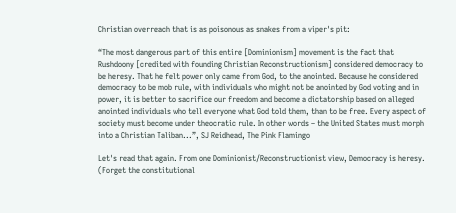Christian overreach that is as poisonous as snakes from a viper's pit:

“The most dangerous part of this entire [Dominionism] movement is the fact that Rushdoony [credited with founding Christian Reconstructionism] considered democracy to be heresy. That he felt power only came from God, to the anointed. Because he considered democracy to be mob rule, with individuals who might not be anointed by God voting and in power, it is better to sacrifice our freedom and become a dictatorship based on alleged anointed individuals who tell everyone what God told them, than to be free. Every aspect of society must become under theocratic rule. In other words – the United States must morph into a Christian Taliban...”, SJ Reidhead, The Pink Flamingo

Let's read that again. From one Dominionist/Reconstructionist view, Democracy is heresy. (Forget the constitutional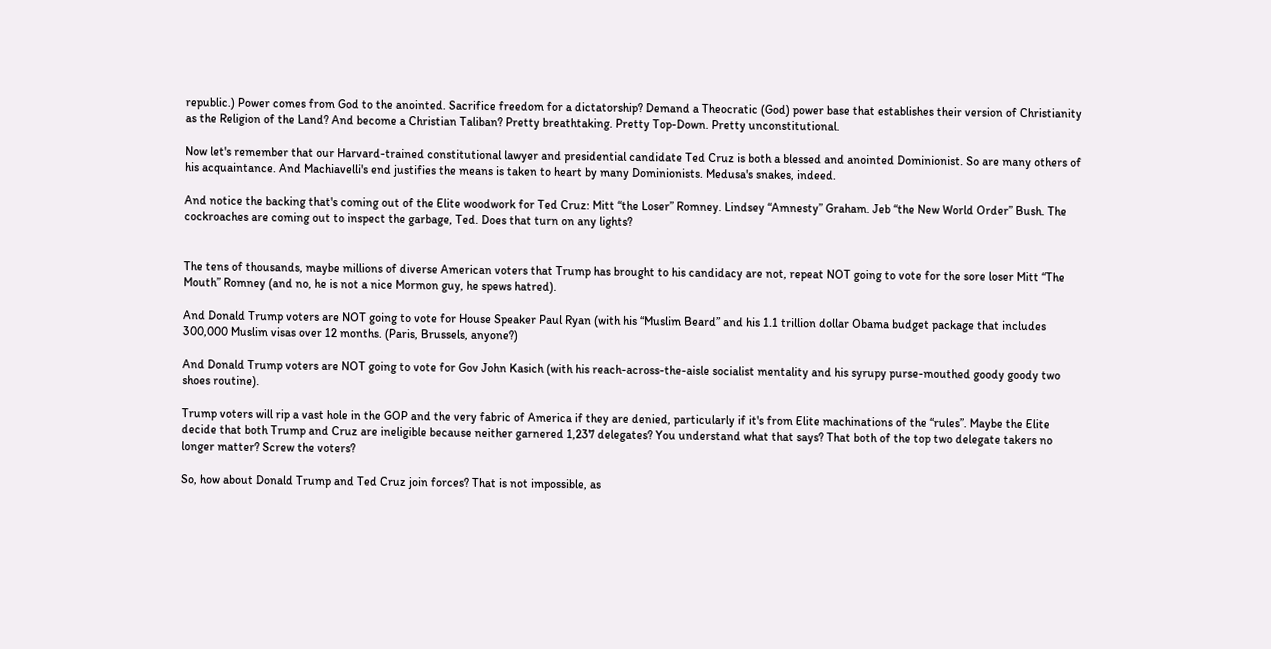republic.) Power comes from God to the anointed. Sacrifice freedom for a dictatorship? Demand a Theocratic (God) power base that establishes their version of Christianity as the Religion of the Land? And become a Christian Taliban? Pretty breathtaking. Pretty Top-Down. Pretty unconstitutional.

Now let's remember that our Harvard-trained constitutional lawyer and presidential candidate Ted Cruz is both a blessed and anointed Dominionist. So are many others of his acquaintance. And Machiavelli's end justifies the means is taken to heart by many Dominionists. Medusa's snakes, indeed.

And notice the backing that's coming out of the Elite woodwork for Ted Cruz: Mitt “the Loser” Romney. Lindsey “Amnesty” Graham. Jeb “the New World Order” Bush. The cockroaches are coming out to inspect the garbage, Ted. Does that turn on any lights?


The tens of thousands, maybe millions of diverse American voters that Trump has brought to his candidacy are not, repeat NOT going to vote for the sore loser Mitt “The Mouth” Romney (and no, he is not a nice Mormon guy, he spews hatred).

And Donald Trump voters are NOT going to vote for House Speaker Paul Ryan (with his “Muslim Beard” and his 1.1 trillion dollar Obama budget package that includes 300,000 Muslim visas over 12 months. (Paris, Brussels, anyone?)

And Donald Trump voters are NOT going to vote for Gov John Kasich (with his reach-across-the-aisle socialist mentality and his syrupy purse-mouthed goody goody two shoes routine).

Trump voters will rip a vast hole in the GOP and the very fabric of America if they are denied, particularly if it's from Elite machinations of the “rules”. Maybe the Elite decide that both Trump and Cruz are ineligible because neither garnered 1,237 delegates? You understand what that says? That both of the top two delegate takers no longer matter? Screw the voters?

So, how about Donald Trump and Ted Cruz join forces? That is not impossible, as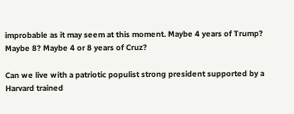improbable as it may seem at this moment. Maybe 4 years of Trump? Maybe 8? Maybe 4 or 8 years of Cruz?

Can we live with a patriotic populist strong president supported by a Harvard trained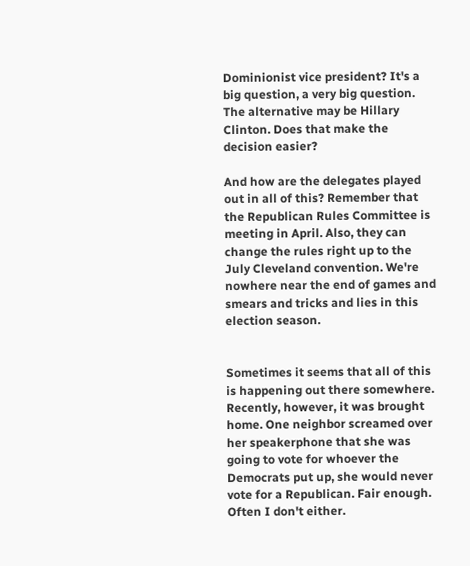Dominionist vice president? It's a big question, a very big question. The alternative may be Hillary Clinton. Does that make the decision easier?

And how are the delegates played out in all of this? Remember that the Republican Rules Committee is meeting in April. Also, they can change the rules right up to the July Cleveland convention. We're nowhere near the end of games and smears and tricks and lies in this election season.


Sometimes it seems that all of this is happening out there somewhere. Recently, however, it was brought home. One neighbor screamed over her speakerphone that she was going to vote for whoever the Democrats put up, she would never vote for a Republican. Fair enough. Often I don't either.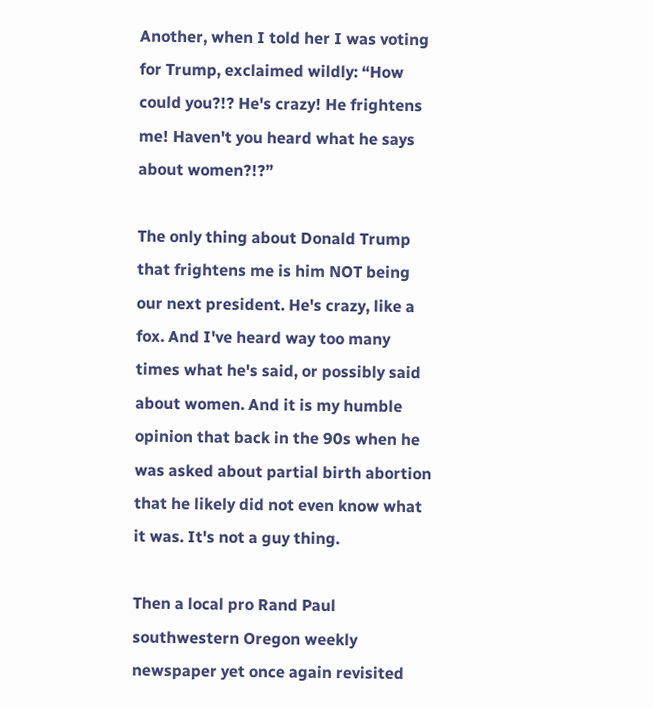Another, when I told her I was voting for Trump, exclaimed wildly: “How could you?!? He's crazy! He frightens me! Haven't you heard what he says about women?!?”

The only thing about Donald Trump that frightens me is him NOT being our next president. He's crazy, like a fox. And I've heard way too many times what he's said, or possibly said about women. And it is my humble opinion that back in the 90s when he was asked about partial birth abortion that he likely did not even know what it was. It's not a guy thing.

Then a local pro Rand Paul southwestern Oregon weekly newspaper yet once again revisited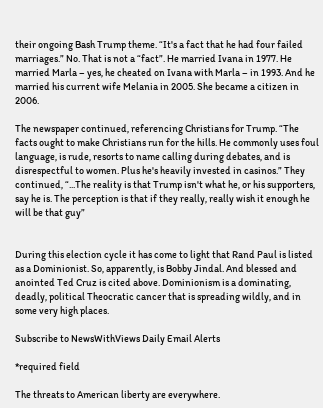their ongoing Bash Trump theme. “It's a fact that he had four failed marriages.” No. That is not a “fact”. He married Ivana in 1977. He married Marla – yes, he cheated on Ivana with Marla – in 1993. And he married his current wife Melania in 2005. She became a citizen in 2006.

The newspaper continued, referencing Christians for Trump. “The facts ought to make Christians run for the hills. He commonly uses foul language, is rude, resorts to name calling during debates, and is disrespectful to women. Plus he's heavily invested in casinos.” They continued, “...The reality is that Trump isn't what he, or his supporters, say he is. The perception is that if they really, really wish it enough he will be that guy”


During this election cycle it has come to light that Rand Paul is listed as a Dominionist. So, apparently, is Bobby Jindal. And blessed and anointed Ted Cruz is cited above. Dominionism is a dominating, deadly, political Theocratic cancer that is spreading wildly, and in some very high places.

Subscribe to NewsWithViews Daily Email Alerts

*required field

The threats to American liberty are everywhere.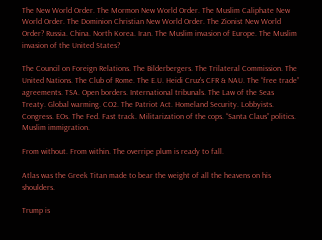The New World Order. The Mormon New World Order. The Muslim Caliphate New World Order. The Dominion Christian New World Order. The Zionist New World Order? Russia. China. North Korea. Iran. The Muslim invasion of Europe. The Muslim invasion of the United States?

The Council on Foreign Relations. The Bilderbergers. The Trilateral Commission. The United Nations. The Club of Rome. The E.U. Heidi Cruz's CFR & NAU. The “free trade” agreements. TSA. Open borders. International tribunals. The Law of the Seas Treaty. Global warming. CO2. The Patriot Act. Homeland Security. Lobbyists. Congress. EOs. The Fed. Fast track. Militarization of the cops. “Santa Claus” politics. Muslim immigration.

From without. From within. The overripe plum is ready to fall.

Atlas was the Greek Titan made to bear the weight of all the heavens on his shoulders.

Trump is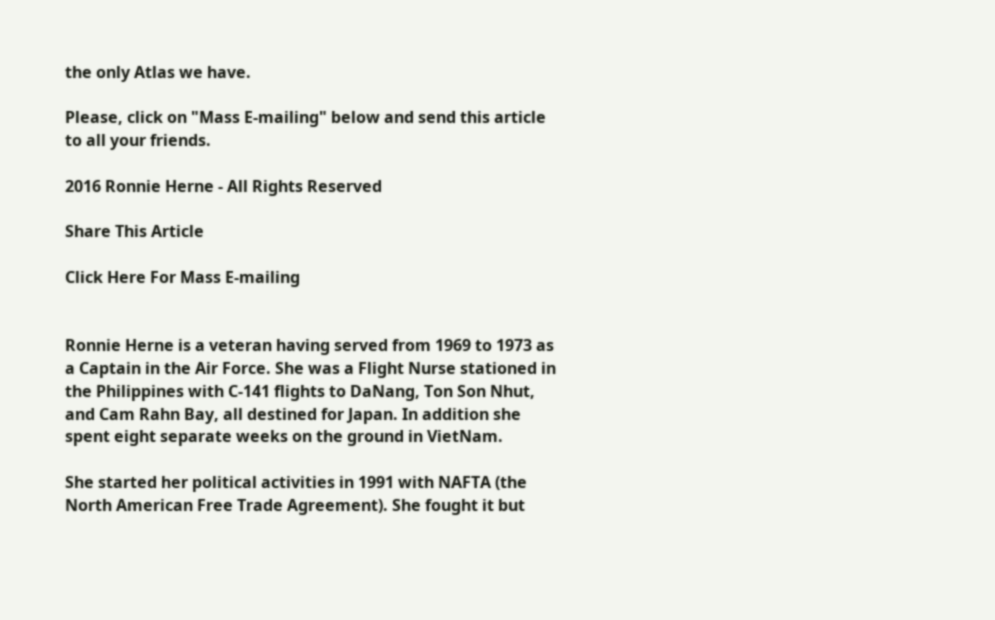the only Atlas we have.

Please, click on "Mass E-mailing" below and send this article to all your friends.

2016 Ronnie Herne - All Rights Reserved

Share This Article

Click Here For Mass E-mailing


Ronnie Herne is a veteran having served from 1969 to 1973 as a Captain in the Air Force. She was a Flight Nurse stationed in the Philippines with C-141 flights to DaNang, Ton Son Nhut, and Cam Rahn Bay, all destined for Japan. In addition she spent eight separate weeks on the ground in VietNam.

She started her political activities in 1991 with NAFTA (the North American Free Trade Agreement). She fought it but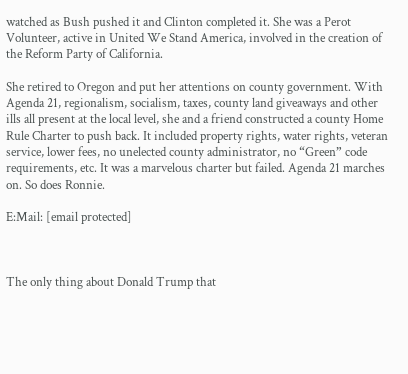watched as Bush pushed it and Clinton completed it. She was a Perot Volunteer, active in United We Stand America, involved in the creation of the Reform Party of California.

She retired to Oregon and put her attentions on county government. With Agenda 21, regionalism, socialism, taxes, county land giveaways and other ills all present at the local level, she and a friend constructed a county Home Rule Charter to push back. It included property rights, water rights, veteran service, lower fees, no unelected county administrator, no “Green” code requirements, etc. It was a marvelous charter but failed. Agenda 21 marches on. So does Ronnie.

E:Mail: [email protected]



The only thing about Donald Trump that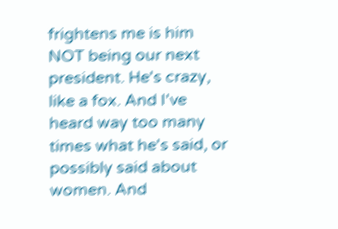frightens me is him NOT being our next president. He's crazy, like a fox. And I've heard way too many times what he's said, or possibly said about women. And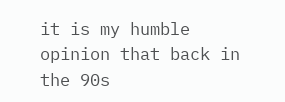it is my humble opinion that back in the 90s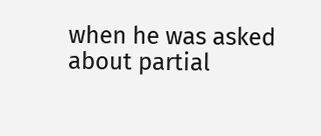when he was asked about partial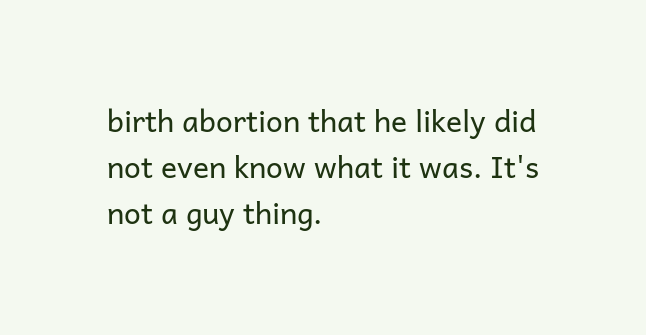birth abortion that he likely did not even know what it was. It's not a guy thing.